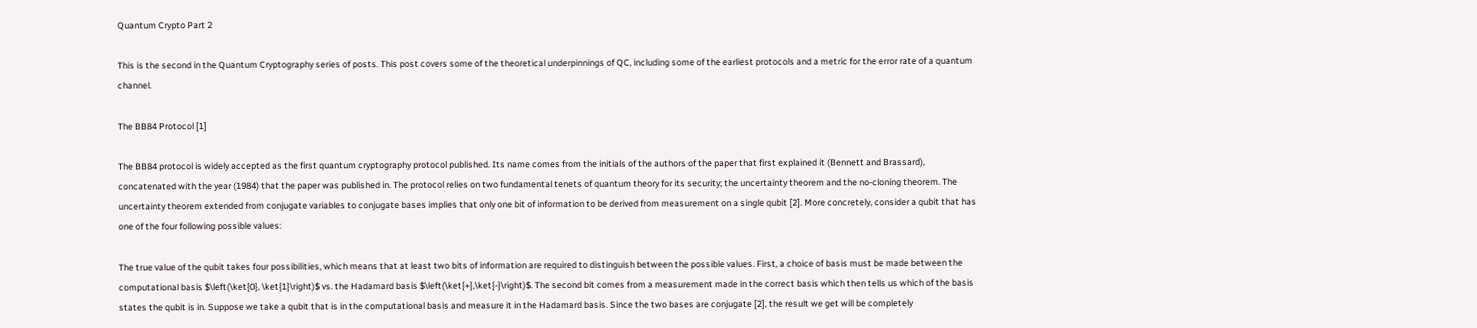Quantum Crypto Part 2

This is the second in the Quantum Cryptography series of posts. This post covers some of the theoretical underpinnings of QC, including some of the earliest protocols and a metric for the error rate of a quantum channel.

The BB84 Protocol [1]

The BB84 protocol is widely accepted as the first quantum cryptography protocol published. Its name comes from the initials of the authors of the paper that first explained it (Bennett and Brassard), concatenated with the year (1984) that the paper was published in. The protocol relies on two fundamental tenets of quantum theory for its security; the uncertainty theorem and the no-cloning theorem. The uncertainty theorem extended from conjugate variables to conjugate bases implies that only one bit of information to be derived from measurement on a single qubit [2]. More concretely, consider a qubit that has one of the four following possible values:

The true value of the qubit takes four possibilities, which means that at least two bits of information are required to distinguish between the possible values. First, a choice of basis must be made between the computational basis $\left(\ket{0}, \ket{1}\right)$ vs. the Hadamard basis $\left(\ket{+},\ket{-}\right)$. The second bit comes from a measurement made in the correct basis which then tells us which of the basis states the qubit is in. Suppose we take a qubit that is in the computational basis and measure it in the Hadamard basis. Since the two bases are conjugate [2], the result we get will be completely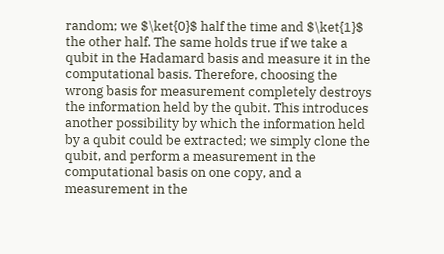random; we $\ket{0}$ half the time and $\ket{1}$ the other half. The same holds true if we take a qubit in the Hadamard basis and measure it in the computational basis. Therefore, choosing the wrong basis for measurement completely destroys the information held by the qubit. This introduces another possibility by which the information held by a qubit could be extracted; we simply clone the qubit, and perform a measurement in the computational basis on one copy, and a measurement in the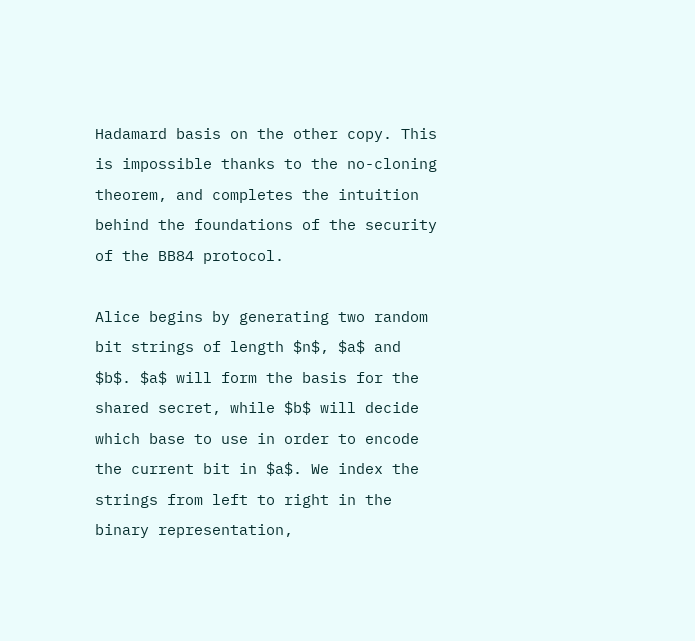Hadamard basis on the other copy. This is impossible thanks to the no-cloning theorem, and completes the intuition behind the foundations of the security of the BB84 protocol.

Alice begins by generating two random bit strings of length $n$, $a$ and $b$. $a$ will form the basis for the shared secret, while $b$ will decide which base to use in order to encode the current bit in $a$. We index the strings from left to right in the binary representation,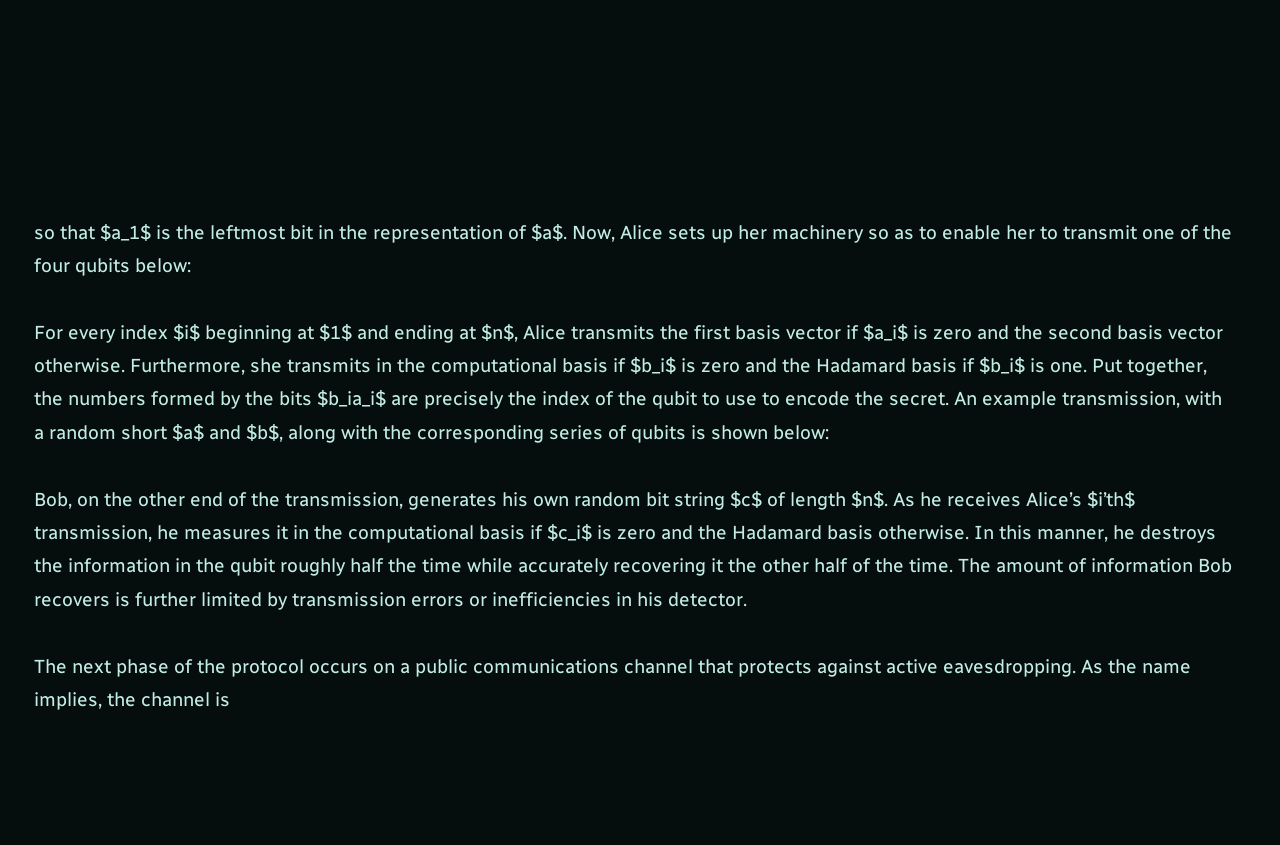so that $a_1$ is the leftmost bit in the representation of $a$. Now, Alice sets up her machinery so as to enable her to transmit one of the four qubits below:

For every index $i$ beginning at $1$ and ending at $n$, Alice transmits the first basis vector if $a_i$ is zero and the second basis vector otherwise. Furthermore, she transmits in the computational basis if $b_i$ is zero and the Hadamard basis if $b_i$ is one. Put together, the numbers formed by the bits $b_ia_i$ are precisely the index of the qubit to use to encode the secret. An example transmission, with a random short $a$ and $b$, along with the corresponding series of qubits is shown below:

Bob, on the other end of the transmission, generates his own random bit string $c$ of length $n$. As he receives Alice’s $i’th$ transmission, he measures it in the computational basis if $c_i$ is zero and the Hadamard basis otherwise. In this manner, he destroys the information in the qubit roughly half the time while accurately recovering it the other half of the time. The amount of information Bob recovers is further limited by transmission errors or inefficiencies in his detector.

The next phase of the protocol occurs on a public communications channel that protects against active eavesdropping. As the name implies, the channel is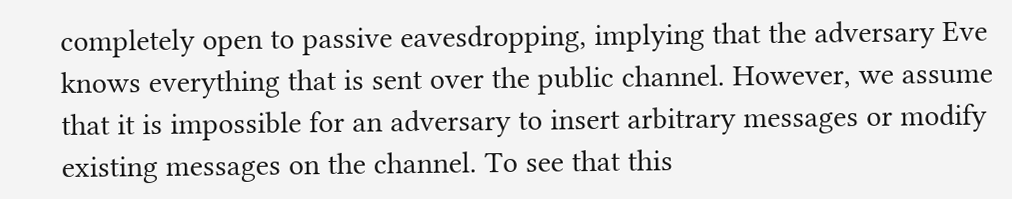completely open to passive eavesdropping, implying that the adversary Eve knows everything that is sent over the public channel. However, we assume that it is impossible for an adversary to insert arbitrary messages or modify existing messages on the channel. To see that this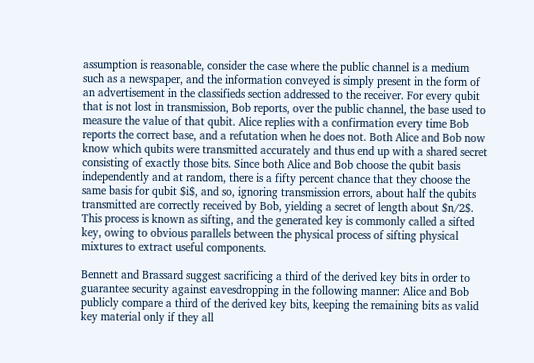assumption is reasonable, consider the case where the public channel is a medium such as a newspaper, and the information conveyed is simply present in the form of an advertisement in the classifieds section addressed to the receiver. For every qubit that is not lost in transmission, Bob reports, over the public channel, the base used to measure the value of that qubit. Alice replies with a confirmation every time Bob reports the correct base, and a refutation when he does not. Both Alice and Bob now know which qubits were transmitted accurately and thus end up with a shared secret consisting of exactly those bits. Since both Alice and Bob choose the qubit basis independently and at random, there is a fifty percent chance that they choose the same basis for qubit $i$, and so, ignoring transmission errors, about half the qubits transmitted are correctly received by Bob, yielding a secret of length about $n/2$. This process is known as sifting, and the generated key is commonly called a sifted key, owing to obvious parallels between the physical process of sifting physical mixtures to extract useful components.

Bennett and Brassard suggest sacrificing a third of the derived key bits in order to guarantee security against eavesdropping in the following manner: Alice and Bob publicly compare a third of the derived key bits, keeping the remaining bits as valid key material only if they all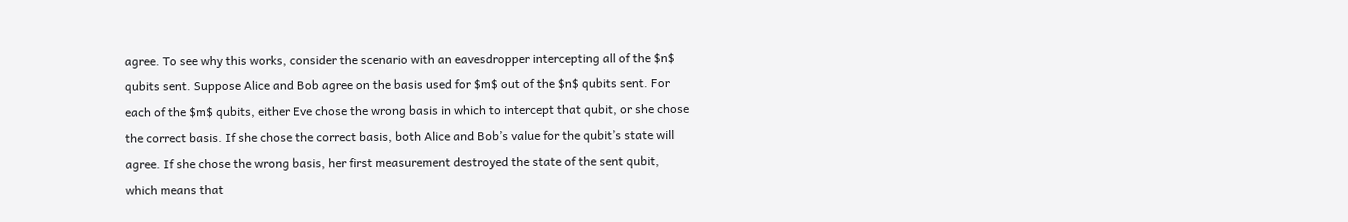agree. To see why this works, consider the scenario with an eavesdropper intercepting all of the $n$ qubits sent. Suppose Alice and Bob agree on the basis used for $m$ out of the $n$ qubits sent. For each of the $m$ qubits, either Eve chose the wrong basis in which to intercept that qubit, or she chose the correct basis. If she chose the correct basis, both Alice and Bob’s value for the qubit’s state will agree. If she chose the wrong basis, her first measurement destroyed the state of the sent qubit, which means that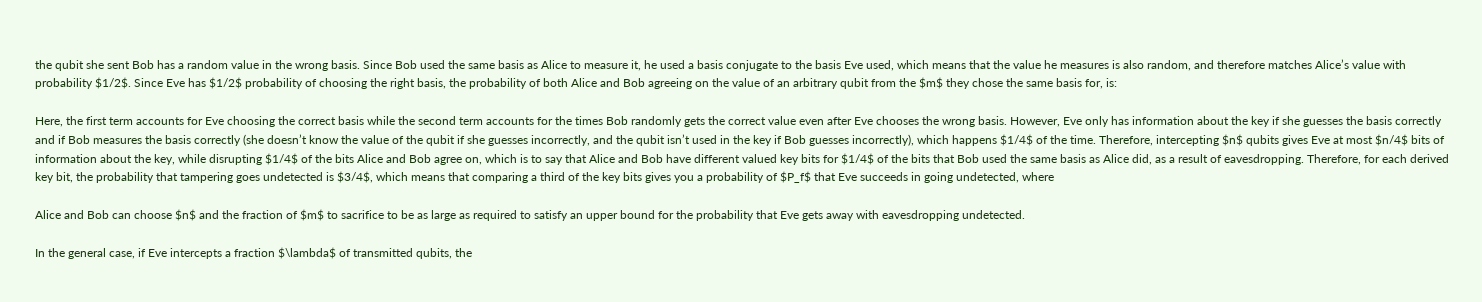the qubit she sent Bob has a random value in the wrong basis. Since Bob used the same basis as Alice to measure it, he used a basis conjugate to the basis Eve used, which means that the value he measures is also random, and therefore matches Alice’s value with probability $1/2$. Since Eve has $1/2$ probability of choosing the right basis, the probability of both Alice and Bob agreeing on the value of an arbitrary qubit from the $m$ they chose the same basis for, is:

Here, the first term accounts for Eve choosing the correct basis while the second term accounts for the times Bob randomly gets the correct value even after Eve chooses the wrong basis. However, Eve only has information about the key if she guesses the basis correctly and if Bob measures the basis correctly (she doesn’t know the value of the qubit if she guesses incorrectly, and the qubit isn’t used in the key if Bob guesses incorrectly), which happens $1/4$ of the time. Therefore, intercepting $n$ qubits gives Eve at most $n/4$ bits of information about the key, while disrupting $1/4$ of the bits Alice and Bob agree on, which is to say that Alice and Bob have different valued key bits for $1/4$ of the bits that Bob used the same basis as Alice did, as a result of eavesdropping. Therefore, for each derived key bit, the probability that tampering goes undetected is $3/4$, which means that comparing a third of the key bits gives you a probability of $P_f$ that Eve succeeds in going undetected, where

Alice and Bob can choose $n$ and the fraction of $m$ to sacrifice to be as large as required to satisfy an upper bound for the probability that Eve gets away with eavesdropping undetected.

In the general case, if Eve intercepts a fraction $\lambda$ of transmitted qubits, the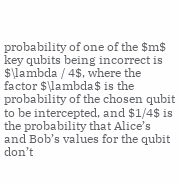probability of one of the $m$ key qubits being incorrect is $\lambda / 4$, where the factor $\lambda$ is the probability of the chosen qubit to be intercepted, and $1/4$ is the probability that Alice’s and Bob’s values for the qubit don’t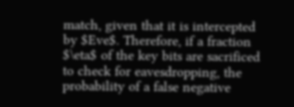match, given that it is intercepted by $Eve$. Therefore, if a fraction $\eta$ of the key bits are sacrificed to check for eavesdropping, the probability of a false negative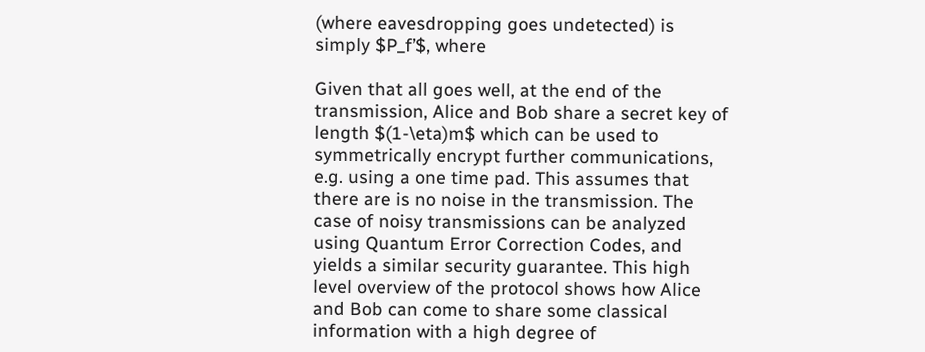(where eavesdropping goes undetected) is simply $P_f’$, where

Given that all goes well, at the end of the transmission, Alice and Bob share a secret key of length $(1-\eta)m$ which can be used to symmetrically encrypt further communications, e.g. using a one time pad. This assumes that there are is no noise in the transmission. The case of noisy transmissions can be analyzed using Quantum Error Correction Codes, and yields a similar security guarantee. This high level overview of the protocol shows how Alice and Bob can come to share some classical information with a high degree of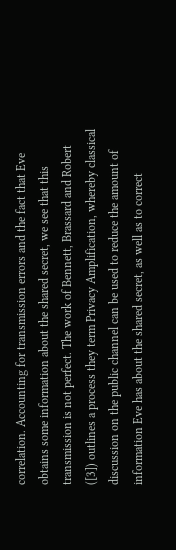correlation. Accounting for transmission errors and the fact that Eve obtains some information about the shared secret, we see that this transmission is not perfect. The work of Bennett, Brassard and Robert ([3]) outlines a process they term Privacy Amplification, whereby classical discussion on the public channel can be used to reduce the amount of information Eve has about the shared secret, as well as to correct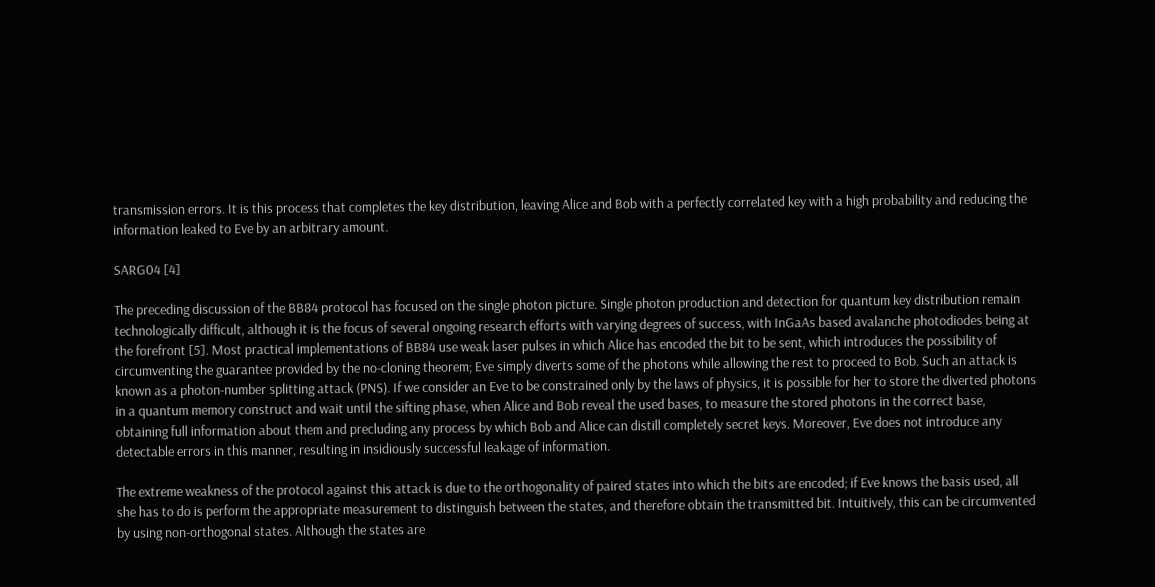transmission errors. It is this process that completes the key distribution, leaving Alice and Bob with a perfectly correlated key with a high probability and reducing the information leaked to Eve by an arbitrary amount.

SARG04 [4]

The preceding discussion of the BB84 protocol has focused on the single photon picture. Single photon production and detection for quantum key distribution remain technologically difficult, although it is the focus of several ongoing research efforts with varying degrees of success, with InGaAs based avalanche photodiodes being at the forefront [5]. Most practical implementations of BB84 use weak laser pulses in which Alice has encoded the bit to be sent, which introduces the possibility of circumventing the guarantee provided by the no-cloning theorem; Eve simply diverts some of the photons while allowing the rest to proceed to Bob. Such an attack is known as a photon-number splitting attack (PNS). If we consider an Eve to be constrained only by the laws of physics, it is possible for her to store the diverted photons in a quantum memory construct and wait until the sifting phase, when Alice and Bob reveal the used bases, to measure the stored photons in the correct base, obtaining full information about them and precluding any process by which Bob and Alice can distill completely secret keys. Moreover, Eve does not introduce any detectable errors in this manner, resulting in insidiously successful leakage of information.

The extreme weakness of the protocol against this attack is due to the orthogonality of paired states into which the bits are encoded; if Eve knows the basis used, all she has to do is perform the appropriate measurement to distinguish between the states, and therefore obtain the transmitted bit. Intuitively, this can be circumvented by using non-orthogonal states. Although the states are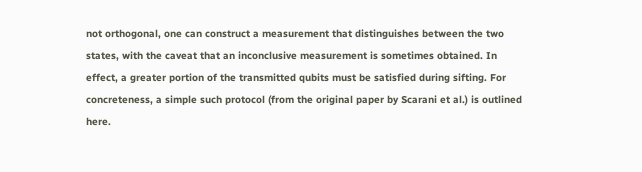not orthogonal, one can construct a measurement that distinguishes between the two states, with the caveat that an inconclusive measurement is sometimes obtained. In effect, a greater portion of the transmitted qubits must be satisfied during sifting. For concreteness, a simple such protocol (from the original paper by Scarani et al.) is outlined here.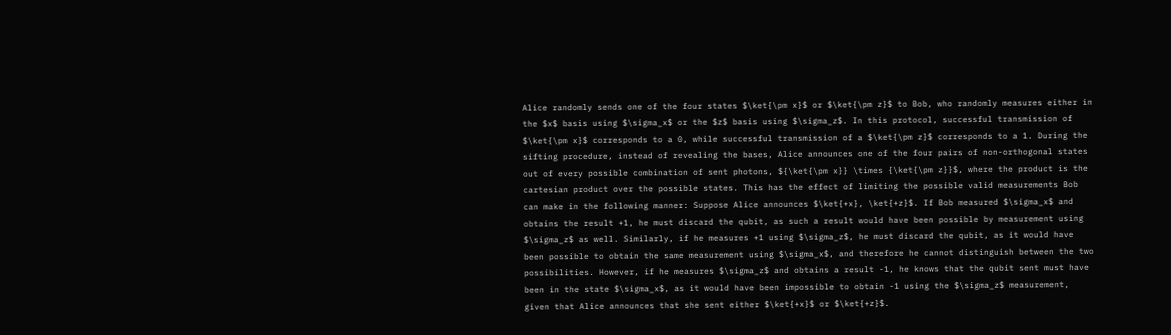Alice randomly sends one of the four states $\ket{\pm x}$ or $\ket{\pm z}$ to Bob, who randomly measures either in the $x$ basis using $\sigma_x$ or the $z$ basis using $\sigma_z$. In this protocol, successful transmission of $\ket{\pm x}$ corresponds to a 0, while successful transmission of a $\ket{\pm z}$ corresponds to a 1. During the sifting procedure, instead of revealing the bases, Alice announces one of the four pairs of non-orthogonal states out of every possible combination of sent photons, ${\ket{\pm x}} \times {\ket{\pm z}}$, where the product is the cartesian product over the possible states. This has the effect of limiting the possible valid measurements Bob can make in the following manner: Suppose Alice announces $\ket{+x}, \ket{+z}$. If Bob measured $\sigma_x$ and obtains the result +1, he must discard the qubit, as such a result would have been possible by measurement using $\sigma_z$ as well. Similarly, if he measures +1 using $\sigma_z$, he must discard the qubit, as it would have been possible to obtain the same measurement using $\sigma_x$, and therefore he cannot distinguish between the two possibilities. However, if he measures $\sigma_z$ and obtains a result -1, he knows that the qubit sent must have been in the state $\sigma_x$, as it would have been impossible to obtain -1 using the $\sigma_z$ measurement, given that Alice announces that she sent either $\ket{+x}$ or $\ket{+z}$.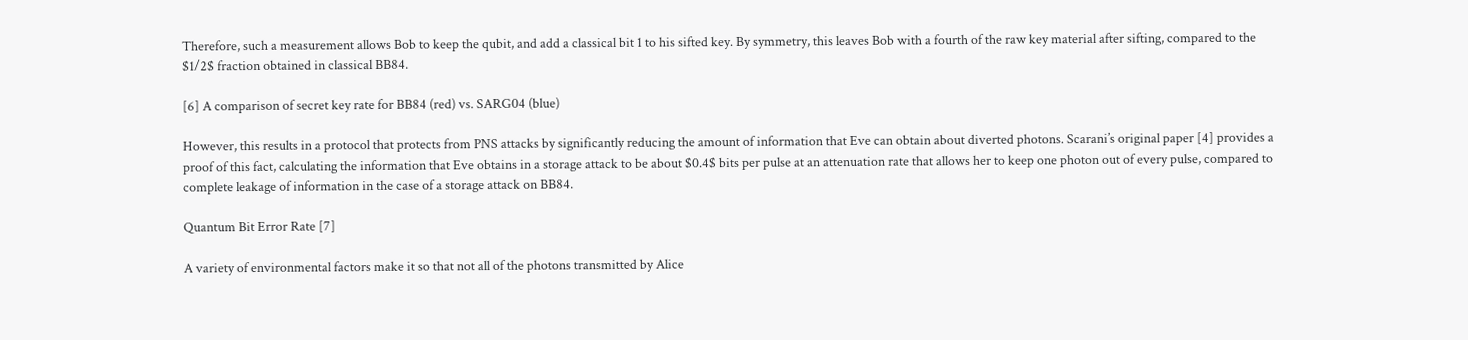Therefore, such a measurement allows Bob to keep the qubit, and add a classical bit 1 to his sifted key. By symmetry, this leaves Bob with a fourth of the raw key material after sifting, compared to the $1/2$ fraction obtained in classical BB84.

[6] A comparison of secret key rate for BB84 (red) vs. SARG04 (blue)

However, this results in a protocol that protects from PNS attacks by significantly reducing the amount of information that Eve can obtain about diverted photons. Scarani’s original paper [4] provides a proof of this fact, calculating the information that Eve obtains in a storage attack to be about $0.4$ bits per pulse at an attenuation rate that allows her to keep one photon out of every pulse, compared to complete leakage of information in the case of a storage attack on BB84.

Quantum Bit Error Rate [7]

A variety of environmental factors make it so that not all of the photons transmitted by Alice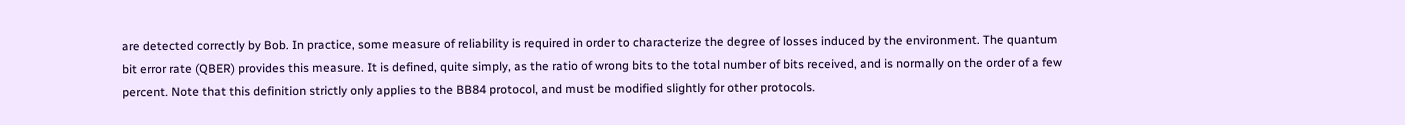are detected correctly by Bob. In practice, some measure of reliability is required in order to characterize the degree of losses induced by the environment. The quantum bit error rate (QBER) provides this measure. It is defined, quite simply, as the ratio of wrong bits to the total number of bits received, and is normally on the order of a few percent. Note that this definition strictly only applies to the BB84 protocol, and must be modified slightly for other protocols.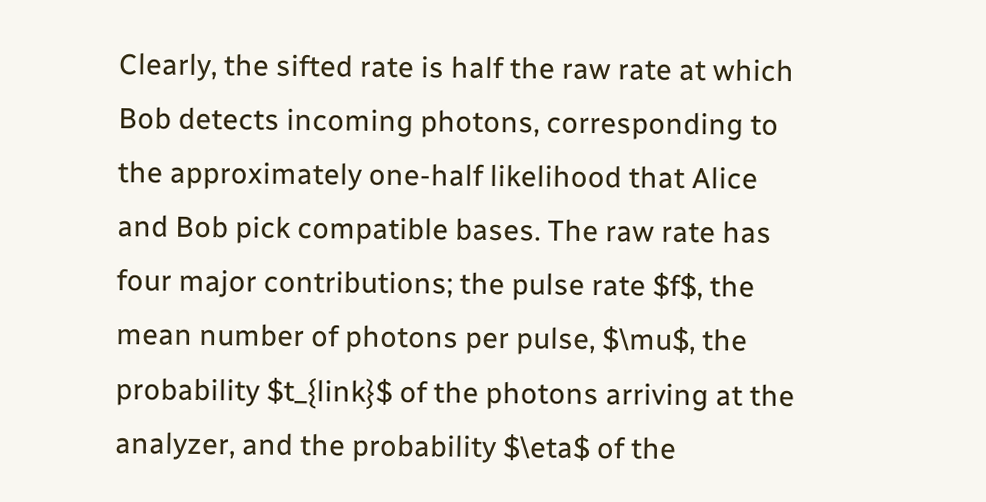Clearly, the sifted rate is half the raw rate at which Bob detects incoming photons, corresponding to the approximately one-half likelihood that Alice and Bob pick compatible bases. The raw rate has four major contributions; the pulse rate $f$, the mean number of photons per pulse, $\mu$, the probability $t_{link}$ of the photons arriving at the analyzer, and the probability $\eta$ of the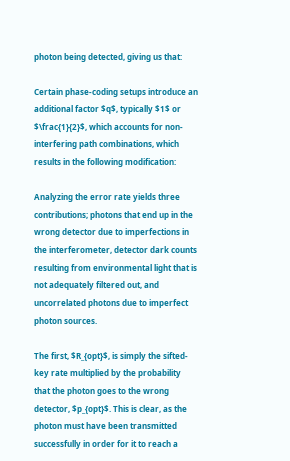photon being detected, giving us that:

Certain phase-coding setups introduce an additional factor $q$, typically $1$ or $\frac{1}{2}$, which accounts for non-interfering path combinations, which results in the following modification:

Analyzing the error rate yields three contributions; photons that end up in the wrong detector due to imperfections in the interferometer, detector dark counts resulting from environmental light that is not adequately filtered out, and uncorrelated photons due to imperfect photon sources.

The first, $R_{opt}$, is simply the sifted-key rate multiplied by the probability that the photon goes to the wrong detector, $p_{opt}$. This is clear, as the photon must have been transmitted successfully in order for it to reach a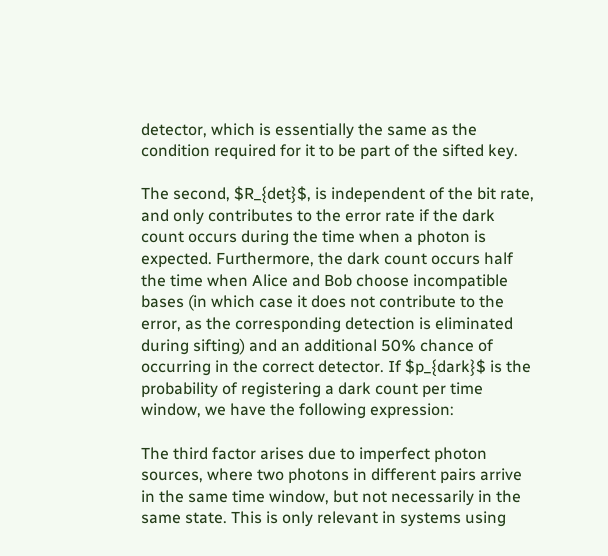detector, which is essentially the same as the condition required for it to be part of the sifted key.

The second, $R_{det}$, is independent of the bit rate, and only contributes to the error rate if the dark count occurs during the time when a photon is expected. Furthermore, the dark count occurs half the time when Alice and Bob choose incompatible bases (in which case it does not contribute to the error, as the corresponding detection is eliminated during sifting) and an additional 50% chance of occurring in the correct detector. If $p_{dark}$ is the probability of registering a dark count per time window, we have the following expression:

The third factor arises due to imperfect photon sources, where two photons in different pairs arrive in the same time window, but not necessarily in the same state. This is only relevant in systems using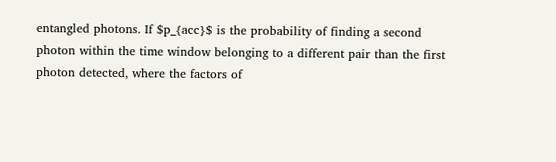entangled photons. If $p_{acc}$ is the probability of finding a second photon within the time window belonging to a different pair than the first photon detected, where the factors of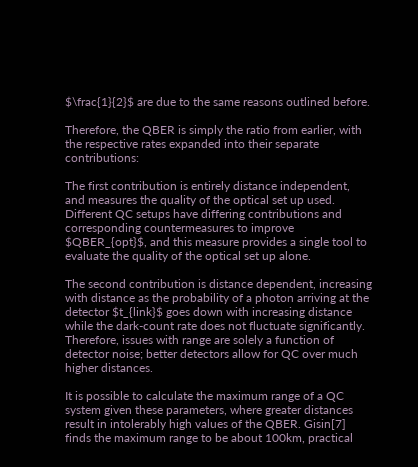$\frac{1}{2}$ are due to the same reasons outlined before.

Therefore, the QBER is simply the ratio from earlier, with the respective rates expanded into their separate contributions:

The first contribution is entirely distance independent, and measures the quality of the optical set up used. Different QC setups have differing contributions and corresponding countermeasures to improve $QBER_{opt}$, and this measure provides a single tool to evaluate the quality of the optical set up alone.

The second contribution is distance dependent, increasing with distance as the probability of a photon arriving at the detector $t_{link}$ goes down with increasing distance while the dark-count rate does not fluctuate significantly. Therefore, issues with range are solely a function of detector noise; better detectors allow for QC over much higher distances.

It is possible to calculate the maximum range of a QC system given these parameters, where greater distances result in intolerably high values of the QBER. Gisin[7] finds the maximum range to be about 100km, practical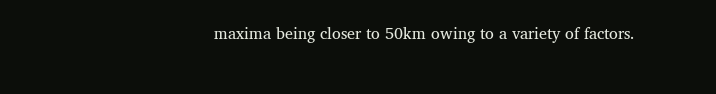maxima being closer to 50km owing to a variety of factors.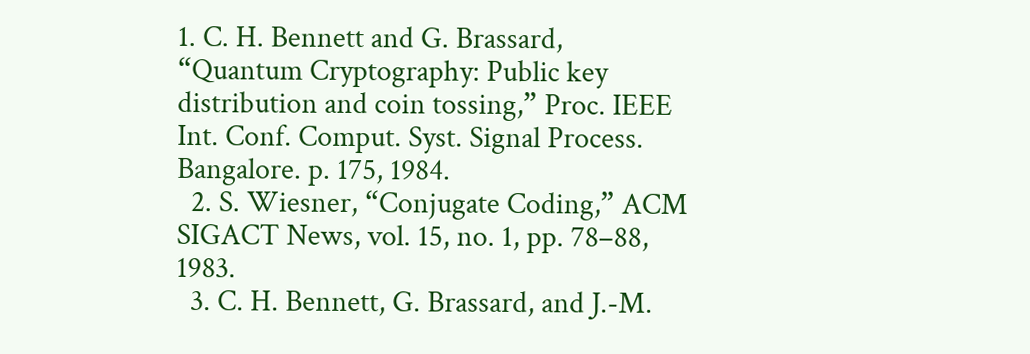1. C. H. Bennett and G. Brassard, “Quantum Cryptography: Public key distribution and coin tossing,” Proc. IEEE Int. Conf. Comput. Syst. Signal Process. Bangalore. p. 175, 1984.
  2. S. Wiesner, “Conjugate Coding,” ACM SIGACT News, vol. 15, no. 1, pp. 78–88, 1983.
  3. C. H. Bennett, G. Brassard, and J.-M.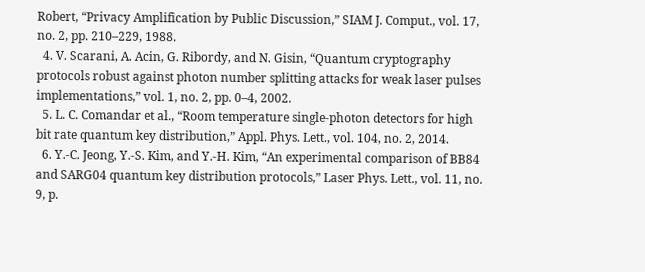Robert, “Privacy Amplification by Public Discussion,” SIAM J. Comput., vol. 17, no. 2, pp. 210–229, 1988.
  4. V. Scarani, A. Acin, G. Ribordy, and N. Gisin, “Quantum cryptography protocols robust against photon number splitting attacks for weak laser pulses implementations,” vol. 1, no. 2, pp. 0–4, 2002.
  5. L. C. Comandar et al., “Room temperature single-photon detectors for high bit rate quantum key distribution,” Appl. Phys. Lett., vol. 104, no. 2, 2014.
  6. Y.-C. Jeong, Y.-S. Kim, and Y.-H. Kim, “An experimental comparison of BB84 and SARG04 quantum key distribution protocols,” Laser Phys. Lett., vol. 11, no. 9, p.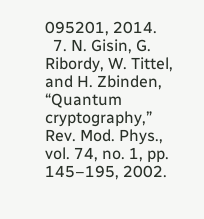095201, 2014.
  7. N. Gisin, G. Ribordy, W. Tittel, and H. Zbinden, “Quantum cryptography,” Rev. Mod. Phys., vol. 74, no. 1, pp. 145–195, 2002.